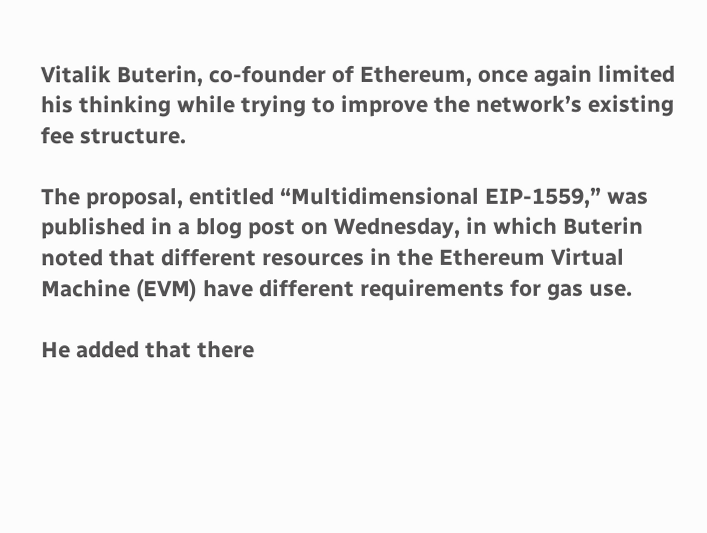Vitalik Buterin, co-founder of Ethereum, once again limited his thinking while trying to improve the network’s existing fee structure.

The proposal, entitled “Multidimensional EIP-1559,” was published in a blog post on Wednesday, in which Buterin noted that different resources in the Ethereum Virtual Machine (EVM) have different requirements for gas use.

He added that there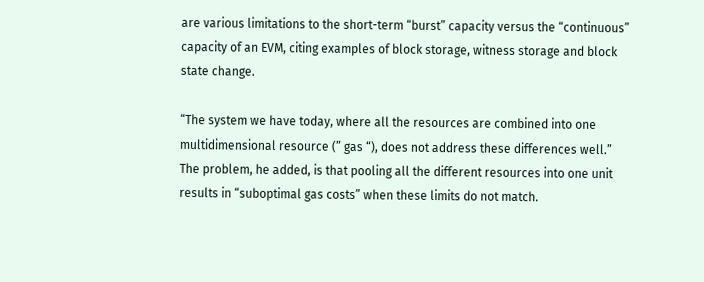are various limitations to the short-term “burst” capacity versus the “continuous” capacity of an EVM, citing examples of block storage, witness storage and block state change.

“The system we have today, where all the resources are combined into one multidimensional resource (” gas “), does not address these differences well.”
The problem, he added, is that pooling all the different resources into one unit results in “suboptimal gas costs” when these limits do not match.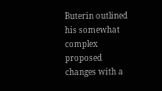Buterin outlined his somewhat complex proposed changes with a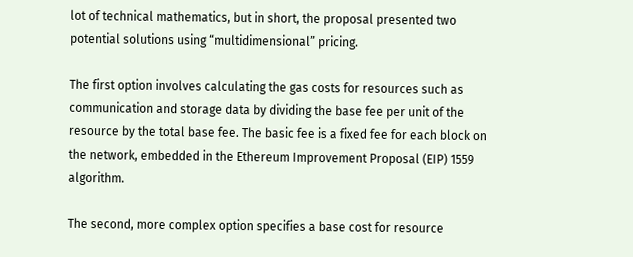lot of technical mathematics, but in short, the proposal presented two potential solutions using “multidimensional” pricing.

The first option involves calculating the gas costs for resources such as communication and storage data by dividing the base fee per unit of the resource by the total base fee. The basic fee is a fixed fee for each block on the network, embedded in the Ethereum Improvement Proposal (EIP) 1559 algorithm.

The second, more complex option specifies a base cost for resource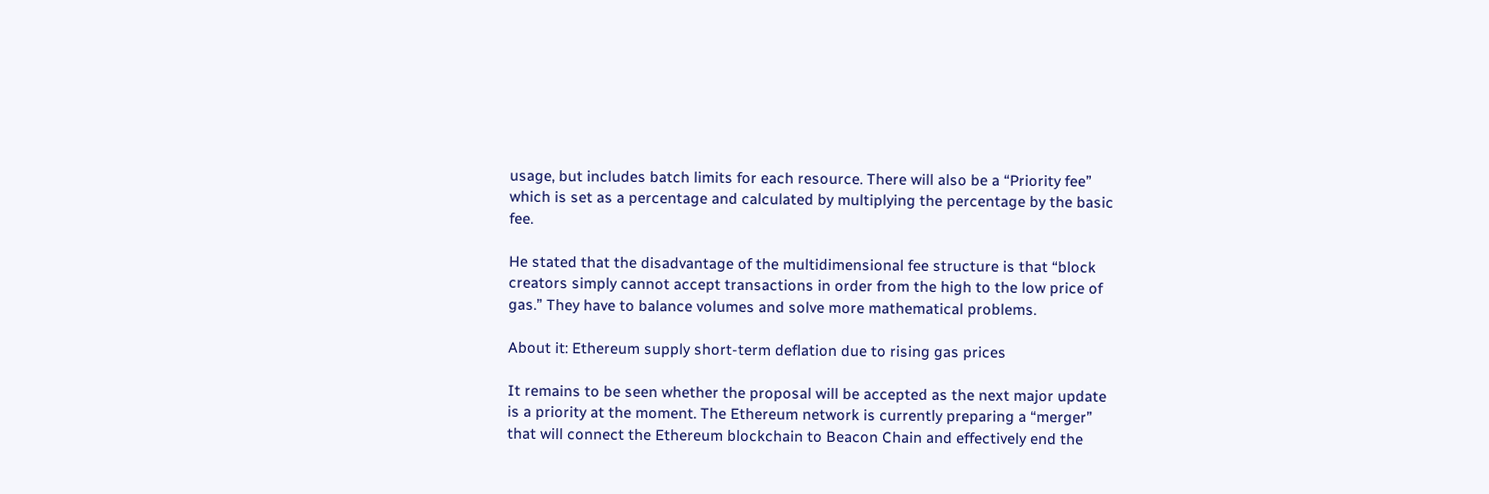usage, but includes batch limits for each resource. There will also be a “Priority fee” which is set as a percentage and calculated by multiplying the percentage by the basic fee.

He stated that the disadvantage of the multidimensional fee structure is that “block creators simply cannot accept transactions in order from the high to the low price of gas.” They have to balance volumes and solve more mathematical problems.

About it: Ethereum supply short-term deflation due to rising gas prices

It remains to be seen whether the proposal will be accepted as the next major update is a priority at the moment. The Ethereum network is currently preparing a “merger” that will connect the Ethereum blockchain to Beacon Chain and effectively end the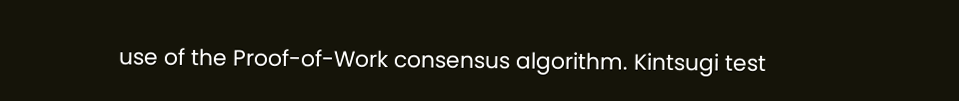use of the Proof-of-Work consensus algorithm. Kintsugi test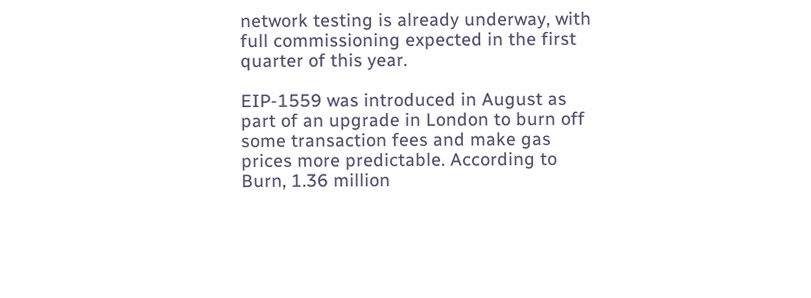network testing is already underway, with full commissioning expected in the first quarter of this year.

EIP-1559 was introduced in August as part of an upgrade in London to burn off some transaction fees and make gas prices more predictable. According to Burn, 1.36 million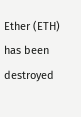Ether (ETH) has been destroyed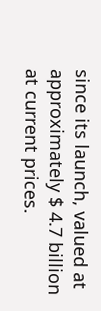since its launch, valued at approximately $ 4.7 billion at current prices.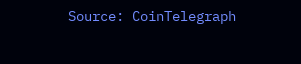Source: CoinTelegraph